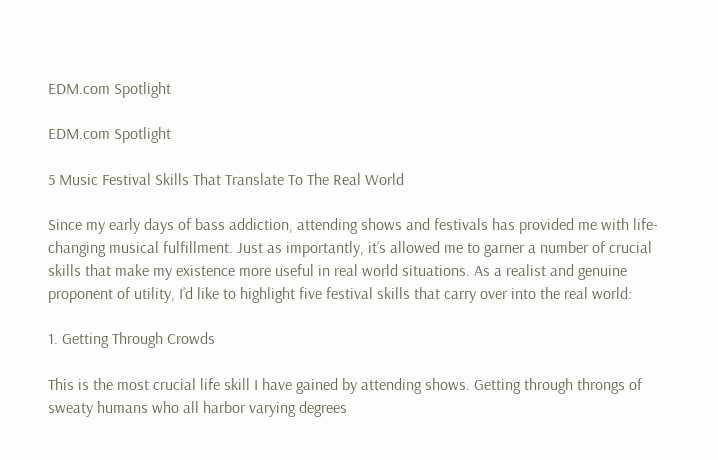EDM.com Spotlight

EDM.com Spotlight

5 Music Festival Skills That Translate To The Real World

Since my early days of bass addiction, attending shows and festivals has provided me with life-changing musical fulfillment. Just as importantly, it’s allowed me to garner a number of crucial skills that make my existence more useful in real world situations. As a realist and genuine proponent of utility, I’d like to highlight five festival skills that carry over into the real world:

1. Getting Through Crowds

This is the most crucial life skill I have gained by attending shows. Getting through throngs of sweaty humans who all harbor varying degrees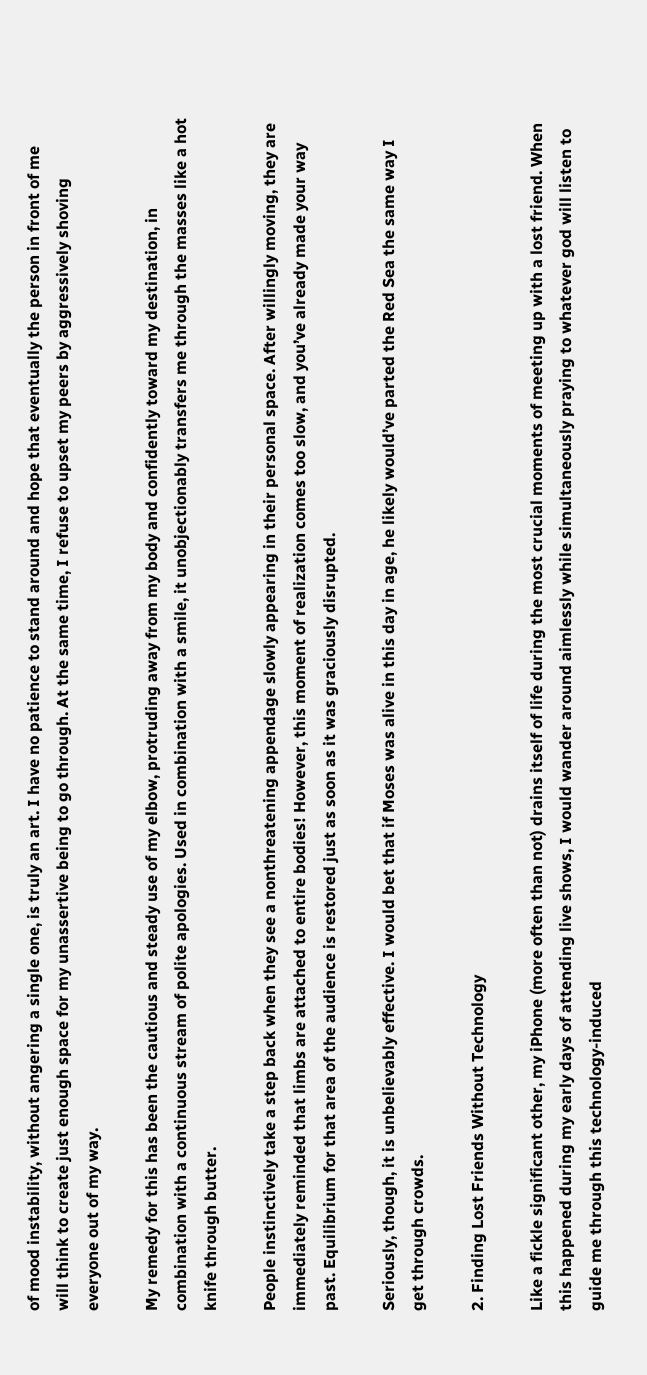of mood instability, without angering a single one, is truly an art. I have no patience to stand around and hope that eventually the person in front of me will think to create just enough space for my unassertive being to go through. At the same time, I refuse to upset my peers by aggressively shoving everyone out of my way.

My remedy for this has been the cautious and steady use of my elbow, protruding away from my body and confidently toward my destination, in combination with a continuous stream of polite apologies. Used in combination with a smile, it unobjectionably transfers me through the masses like a hot knife through butter.

People instinctively take a step back when they see a nonthreatening appendage slowly appearing in their personal space. After willingly moving, they are immediately reminded that limbs are attached to entire bodies! However, this moment of realization comes too slow, and you’ve already made your way past. Equilibrium for that area of the audience is restored just as soon as it was graciously disrupted.

Seriously, though, it is unbelievably effective. I would bet that if Moses was alive in this day in age, he likely would’ve parted the Red Sea the same way I get through crowds.

2. Finding Lost Friends Without Technology

Like a fickle significant other, my iPhone (more often than not) drains itself of life during the most crucial moments of meeting up with a lost friend. When this happened during my early days of attending live shows, I would wander around aimlessly while simultaneously praying to whatever god will listen to guide me through this technology-induced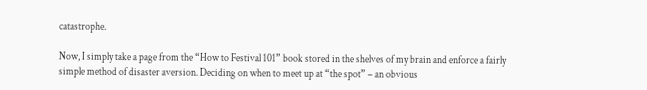catastrophe.

Now, I simply take a page from the “How to Festival 101” book stored in the shelves of my brain and enforce a fairly simple method of disaster aversion. Deciding on when to meet up at “the spot” – an obvious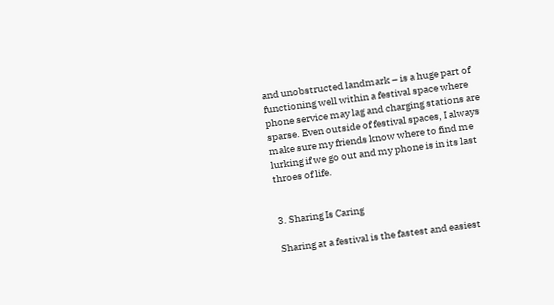and unobstructed landmark – is a huge part of functioning well within a festival space where phone service may lag and charging stations are sparse. Even outside of festival spaces, I always make sure my friends know where to find me lurking if we go out and my phone is in its last throes of life.


3. Sharing Is Caring

Sharing at a festival is the fastest and easiest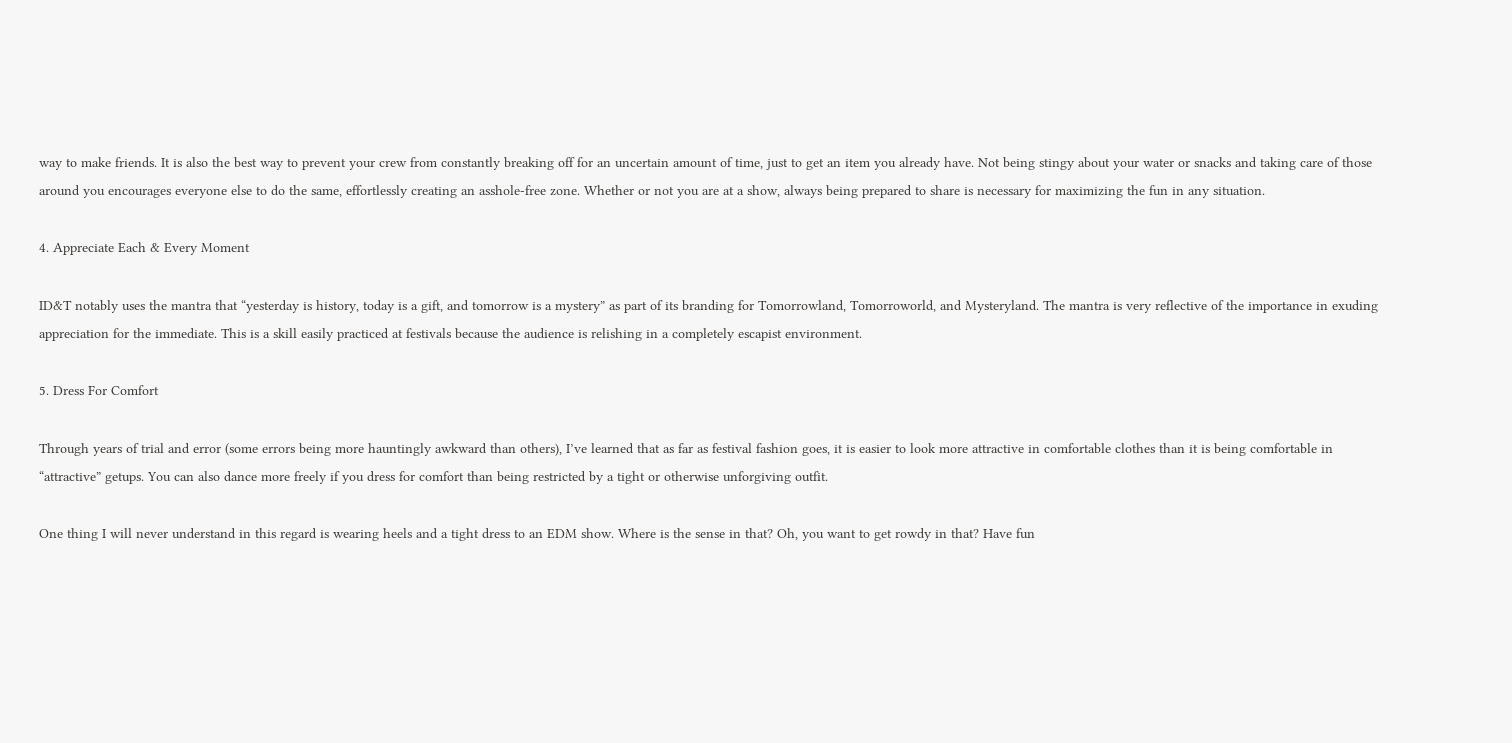way to make friends. It is also the best way to prevent your crew from constantly breaking off for an uncertain amount of time, just to get an item you already have. Not being stingy about your water or snacks and taking care of those around you encourages everyone else to do the same, effortlessly creating an asshole-free zone. Whether or not you are at a show, always being prepared to share is necessary for maximizing the fun in any situation.

4. Appreciate Each & Every Moment

ID&T notably uses the mantra that “yesterday is history, today is a gift, and tomorrow is a mystery” as part of its branding for Tomorrowland, Tomorroworld, and Mysteryland. The mantra is very reflective of the importance in exuding appreciation for the immediate. This is a skill easily practiced at festivals because the audience is relishing in a completely escapist environment.

5. Dress For Comfort

Through years of trial and error (some errors being more hauntingly awkward than others), I’ve learned that as far as festival fashion goes, it is easier to look more attractive in comfortable clothes than it is being comfortable in “attractive” getups. You can also dance more freely if you dress for comfort than being restricted by a tight or otherwise unforgiving outfit.

One thing I will never understand in this regard is wearing heels and a tight dress to an EDM show. Where is the sense in that? Oh, you want to get rowdy in that? Have fun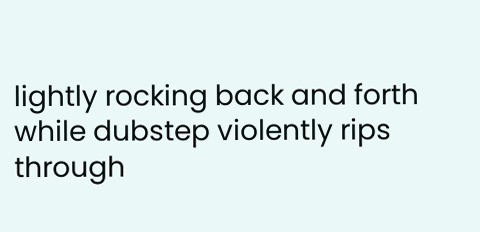lightly rocking back and forth while dubstep violently rips through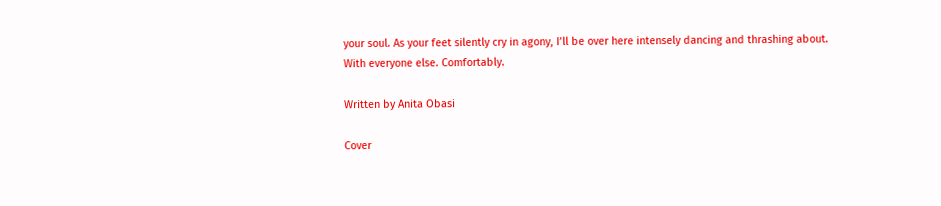your soul. As your feet silently cry in agony, I’ll be over here intensely dancing and thrashing about. With everyone else. Comfortably.

Written by Anita Obasi

Cover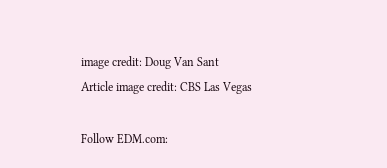image credit: Doug Van Sant
Article image credit: CBS Las Vegas

Follow EDM.com: